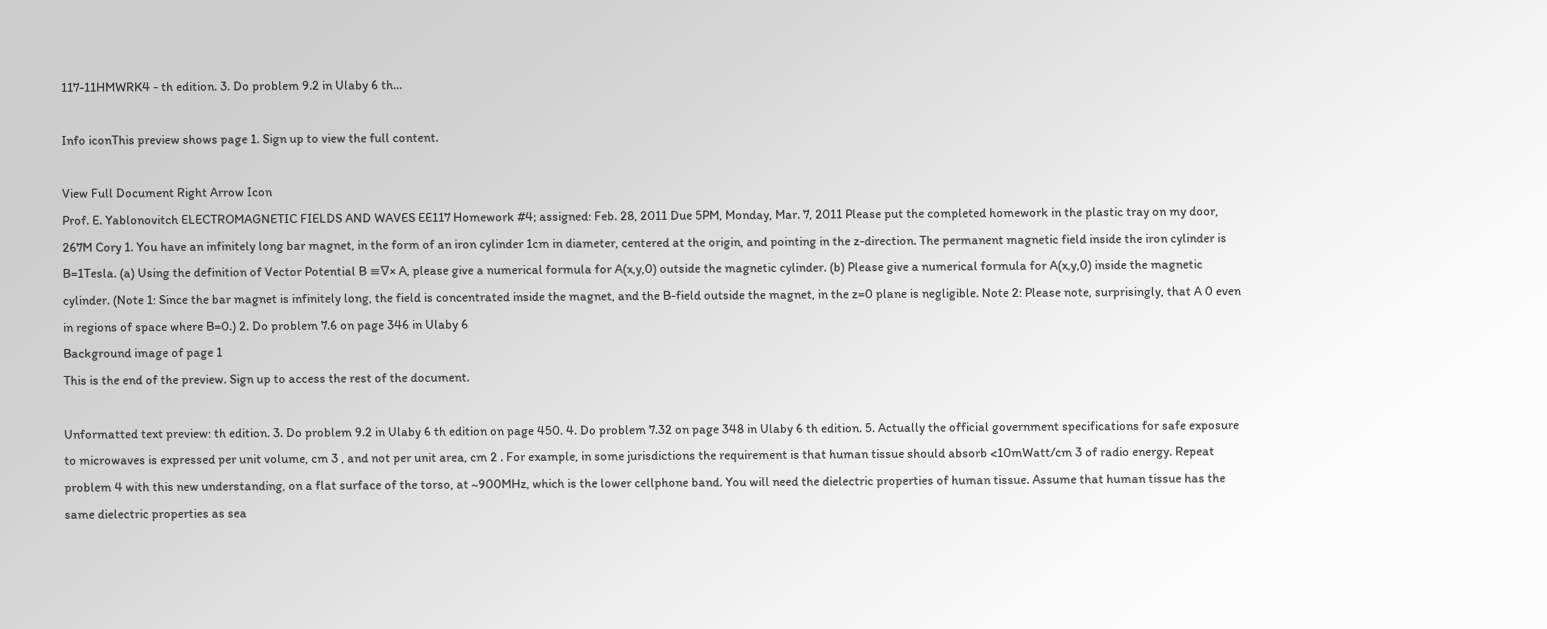117-11HMWRK4 - th edition. 3. Do problem 9.2 in Ulaby 6 th...

Info iconThis preview shows page 1. Sign up to view the full content.

View Full Document Right Arrow Icon
Prof. E. Yablonovitch ELECTROMAGNETIC FIELDS AND WAVES EE117 Homework #4; assigned: Feb. 28, 2011 Due 5PM, Monday, Mar. 7, 2011 Please put the completed homework in the plastic tray on my door, 267M Cory 1. You have an infinitely long bar magnet, in the form of an iron cylinder 1cm in diameter, centered at the origin, and pointing in the z-direction. The permanent magnetic field inside the iron cylinder is B=1Tesla. (a) Using the definition of Vector Potential B ≡∇× A, please give a numerical formula for A(x,y,0) outside the magnetic cylinder. (b) Please give a numerical formula for A(x,y,0) inside the magnetic cylinder. (Note 1: Since the bar magnet is infinitely long, the field is concentrated inside the magnet, and the B-field outside the magnet, in the z=0 plane is negligible. Note 2: Please note, surprisingly, that A 0 even in regions of space where B=0.) 2. Do problem 7.6 on page 346 in Ulaby 6
Background image of page 1
This is the end of the preview. Sign up to access the rest of the document.

Unformatted text preview: th edition. 3. Do problem 9.2 in Ulaby 6 th edition on page 450. 4. Do problem 7.32 on page 348 in Ulaby 6 th edition. 5. Actually the official government specifications for safe exposure to microwaves is expressed per unit volume, cm 3 , and not per unit area, cm 2 . For example, in some jurisdictions the requirement is that human tissue should absorb <10mWatt/cm 3 of radio energy. Repeat problem 4 with this new understanding, on a flat surface of the torso, at ~900MHz, which is the lower cellphone band. You will need the dielectric properties of human tissue. Assume that human tissue has the same dielectric properties as sea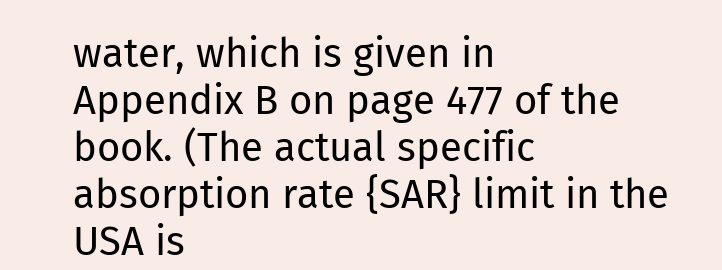water, which is given in Appendix B on page 477 of the book. (The actual specific absorption rate {SAR} limit in the USA is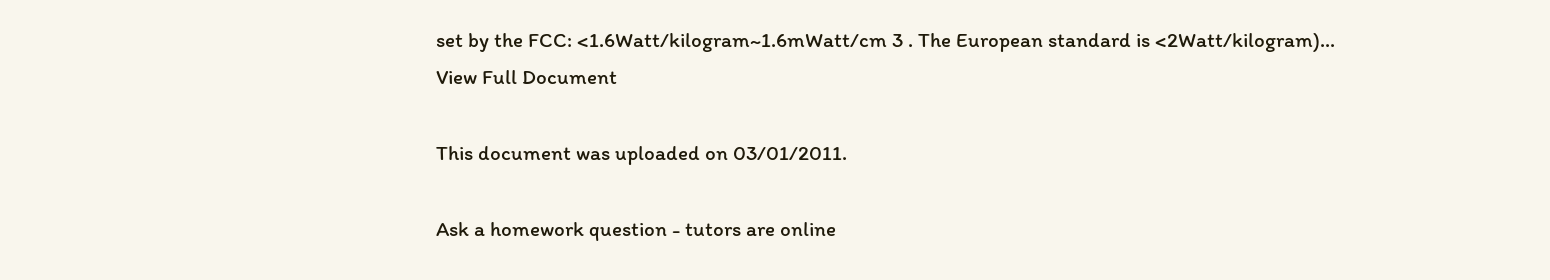set by the FCC: <1.6Watt/kilogram~1.6mWatt/cm 3 . The European standard is <2Watt/kilogram)...
View Full Document

This document was uploaded on 03/01/2011.

Ask a homework question - tutors are online